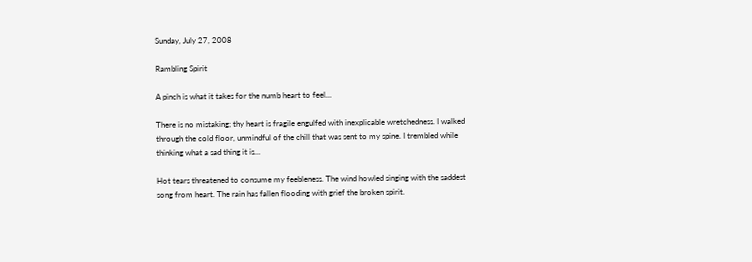Sunday, July 27, 2008

Rambling Spirit

A pinch is what it takes for the numb heart to feel…

There is no mistaking; thy heart is fragile engulfed with inexplicable wretchedness. I walked through the cold floor, unmindful of the chill that was sent to my spine. I trembled while thinking what a sad thing it is…

Hot tears threatened to consume my feebleness. The wind howled singing with the saddest song from heart. The rain has fallen flooding with grief the broken spirit.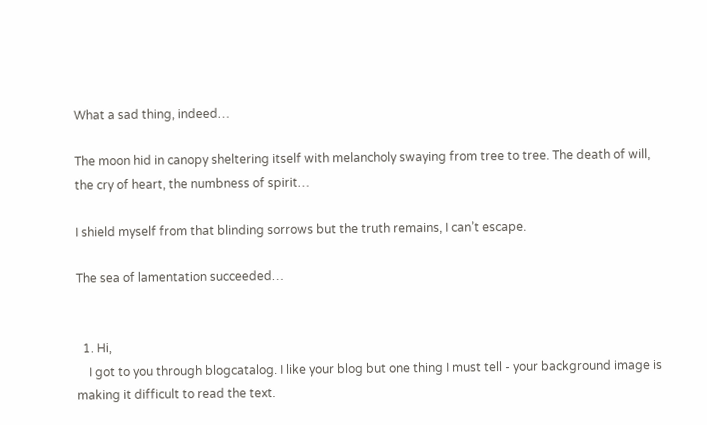What a sad thing, indeed…

The moon hid in canopy sheltering itself with melancholy swaying from tree to tree. The death of will, the cry of heart, the numbness of spirit…

I shield myself from that blinding sorrows but the truth remains, I can’t escape.

The sea of lamentation succeeded…


  1. Hi,
    I got to you through blogcatalog. I like your blog but one thing I must tell - your background image is making it difficult to read the text.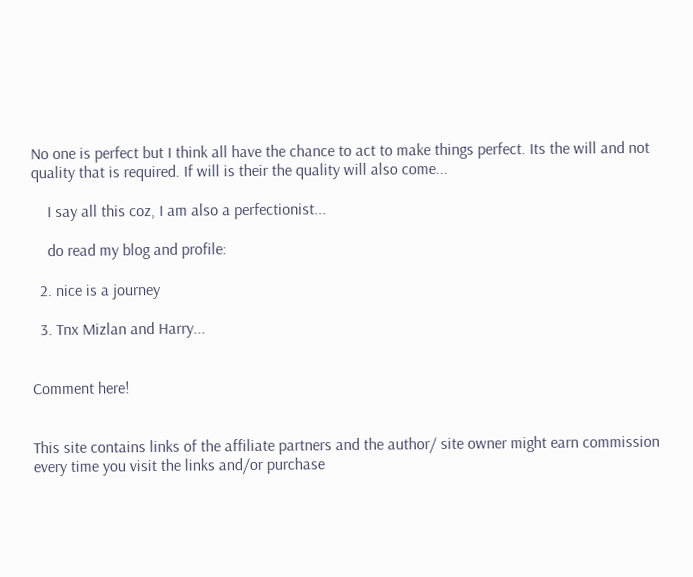No one is perfect but I think all have the chance to act to make things perfect. Its the will and not quality that is required. If will is their the quality will also come...

    I say all this coz, I am also a perfectionist...

    do read my blog and profile:

  2. nice is a journey

  3. Tnx Mizlan and Harry...


Comment here!


This site contains links of the affiliate partners and the author/ site owner might earn commission every time you visit the links and/or purchase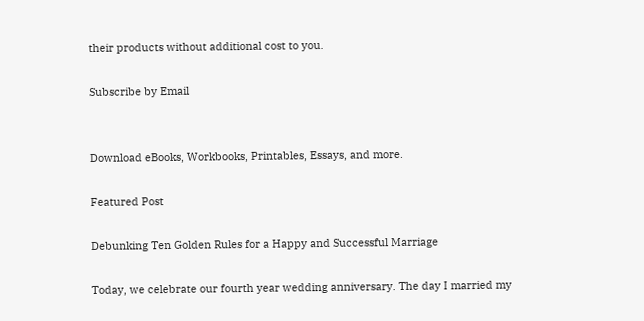their products without additional cost to you.

Subscribe by Email


Download eBooks, Workbooks, Printables, Essays, and more.

Featured Post

Debunking Ten Golden Rules for a Happy and Successful Marriage

Today, we celebrate our fourth year wedding anniversary. The day I married my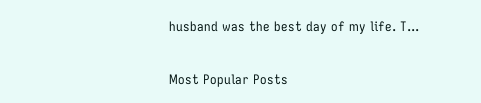husband was the best day of my life. T...

Most Popular Posts